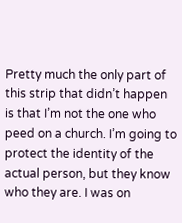Pretty much the only part of this strip that didn’t happen is that I’m not the one who peed on a church. I’m going to protect the identity of the actual person, but they know who they are. I was on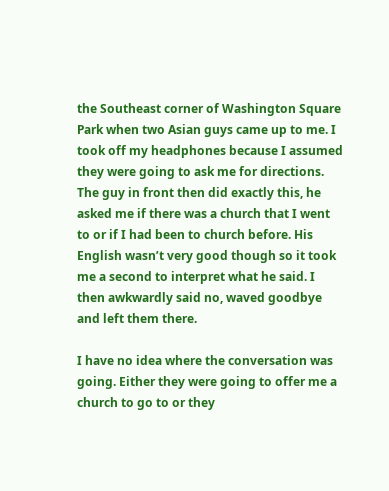the Southeast corner of Washington Square Park when two Asian guys came up to me. I took off my headphones because I assumed they were going to ask me for directions. The guy in front then did exactly this, he asked me if there was a church that I went to or if I had been to church before. His English wasn’t very good though so it took me a second to interpret what he said. I then awkwardly said no, waved goodbye and left them there.

I have no idea where the conversation was going. Either they were going to offer me a church to go to or they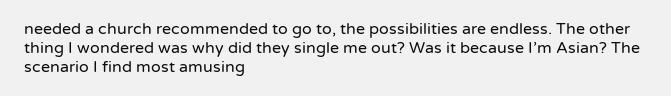needed a church recommended to go to, the possibilities are endless. The other thing I wondered was why did they single me out? Was it because I’m Asian? The scenario I find most amusing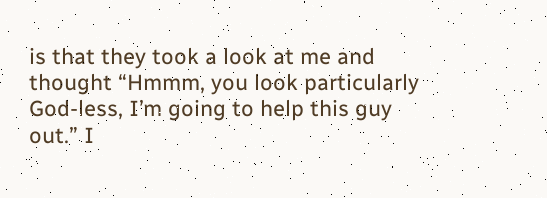is that they took a look at me and thought “Hmmm, you look particularly God-less, I’m going to help this guy out.” I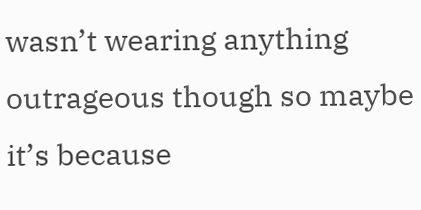wasn’t wearing anything outrageous though so maybe it’s because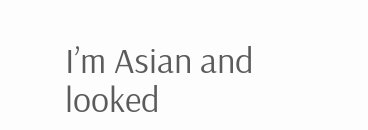I’m Asian and looked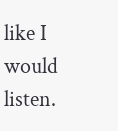like I would listen.